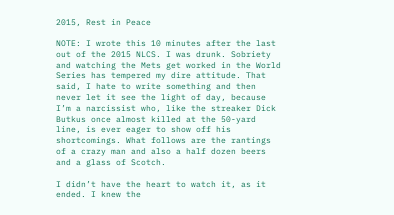2015, Rest in Peace

NOTE: I wrote this 10 minutes after the last out of the 2015 NLCS. I was drunk. Sobriety and watching the Mets get worked in the World Series has tempered my dire attitude. That said, I hate to write something and then never let it see the light of day, because I’m a narcissist who, like the streaker Dick Butkus once almost killed at the 50-yard line, is ever eager to show off his shortcomings. What follows are the rantings of a crazy man and also a half dozen beers and a glass of Scotch.

I didn’t have the heart to watch it, as it ended. I knew the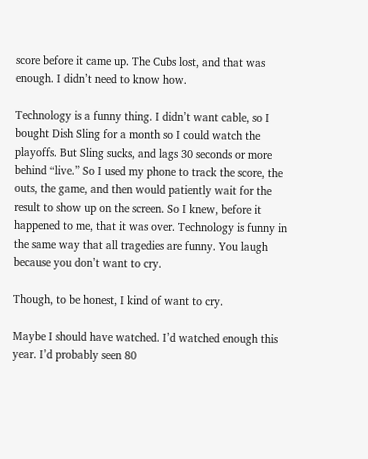score before it came up. The Cubs lost, and that was enough. I didn’t need to know how.

Technology is a funny thing. I didn’t want cable, so I bought Dish Sling for a month so I could watch the playoffs. But Sling sucks, and lags 30 seconds or more behind “live.” So I used my phone to track the score, the outs, the game, and then would patiently wait for the result to show up on the screen. So I knew, before it happened to me, that it was over. Technology is funny in the same way that all tragedies are funny. You laugh because you don’t want to cry.

Though, to be honest, I kind of want to cry.

Maybe I should have watched. I’d watched enough this year. I’d probably seen 80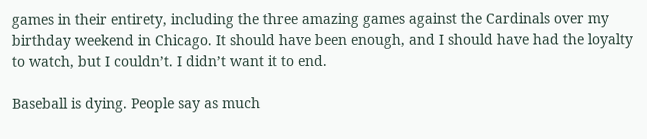games in their entirety, including the three amazing games against the Cardinals over my birthday weekend in Chicago. It should have been enough, and I should have had the loyalty to watch, but I couldn’t. I didn’t want it to end.

Baseball is dying. People say as much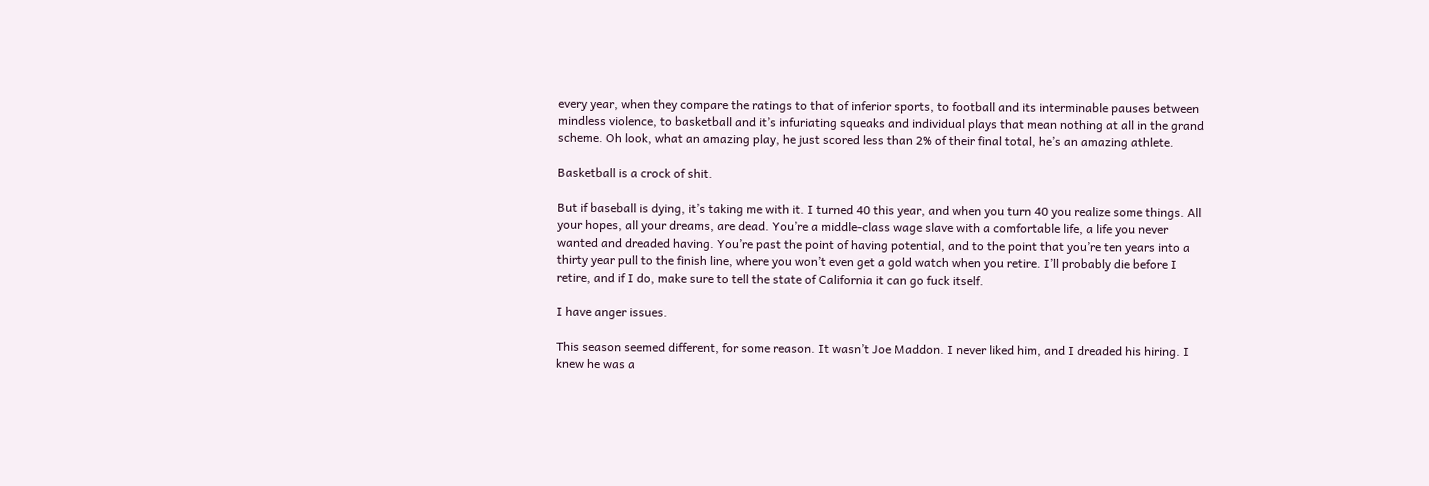every year, when they compare the ratings to that of inferior sports, to football and its interminable pauses between mindless violence, to basketball and it’s infuriating squeaks and individual plays that mean nothing at all in the grand scheme. Oh look, what an amazing play, he just scored less than 2% of their final total, he’s an amazing athlete.

Basketball is a crock of shit.

But if baseball is dying, it’s taking me with it. I turned 40 this year, and when you turn 40 you realize some things. All your hopes, all your dreams, are dead. You’re a middle-class wage slave with a comfortable life, a life you never wanted and dreaded having. You’re past the point of having potential, and to the point that you’re ten years into a thirty year pull to the finish line, where you won’t even get a gold watch when you retire. I’ll probably die before I retire, and if I do, make sure to tell the state of California it can go fuck itself.

I have anger issues.

This season seemed different, for some reason. It wasn’t Joe Maddon. I never liked him, and I dreaded his hiring. I knew he was a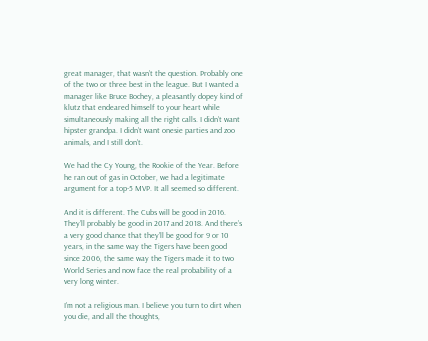great manager, that wasn’t the question. Probably one of the two or three best in the league. But I wanted a manager like Bruce Bochey, a pleasantly dopey kind of klutz that endeared himself to your heart while simultaneously making all the right calls. I didn’t want hipster grandpa. I didn’t want onesie parties and zoo animals, and I still don’t.

We had the Cy Young, the Rookie of the Year. Before he ran out of gas in October, we had a legitimate argument for a top-5 MVP. It all seemed so different.

And it is different. The Cubs will be good in 2016. They’ll probably be good in 2017 and 2018. And there’s a very good chance that they’ll be good for 9 or 10 years, in the same way the Tigers have been good since 2006, the same way the Tigers made it to two World Series and now face the real probability of a very long winter.

I’m not a religious man. I believe you turn to dirt when you die, and all the thoughts,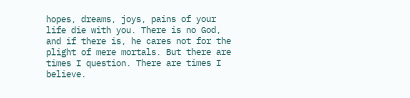hopes, dreams, joys, pains of your life die with you. There is no God, and if there is, he cares not for the plight of mere mortals. But there are times I question. There are times I believe.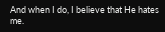And when I do, I believe that He hates me.